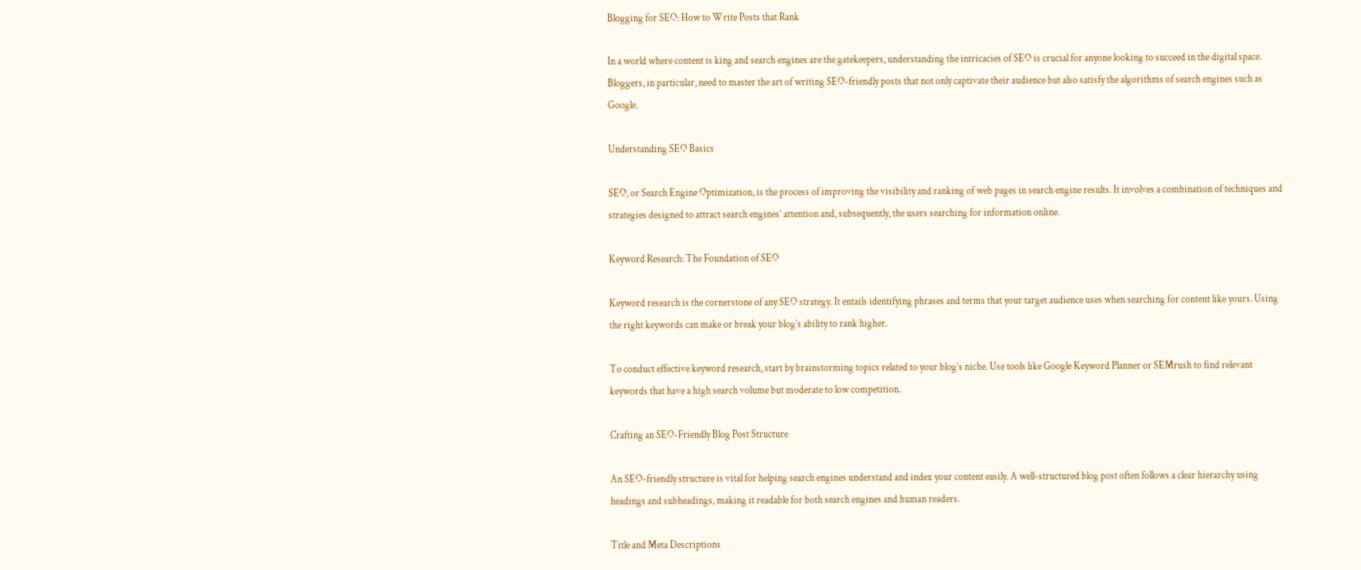Blogging for SEO: How to Write Posts that Rank

In a world where content is king and search engines are the gatekeepers, understanding the intricacies of SEO is crucial for anyone looking to succeed in the digital space. Bloggers, in particular, need to master the art of writing SEO-friendly posts that not only captivate their audience but also satisfy the algorithms of search engines such as Google.

Understanding SEO Basics

SEO, or Search Engine Optimization, is the process of improving the visibility and ranking of web pages in search engine results. It involves a combination of techniques and strategies designed to attract search engines’ attention and, subsequently, the users searching for information online.

Keyword Research: The Foundation of SEO

Keyword research is the cornerstone of any SEO strategy. It entails identifying phrases and terms that your target audience uses when searching for content like yours. Using the right keywords can make or break your blog’s ability to rank higher.

To conduct effective keyword research, start by brainstorming topics related to your blog’s niche. Use tools like Google Keyword Planner or SEMrush to find relevant keywords that have a high search volume but moderate to low competition.

Crafting an SEO-Friendly Blog Post Structure

An SEO-friendly structure is vital for helping search engines understand and index your content easily. A well-structured blog post often follows a clear hierarchy using headings and subheadings, making it readable for both search engines and human readers.

Title and Meta Descriptions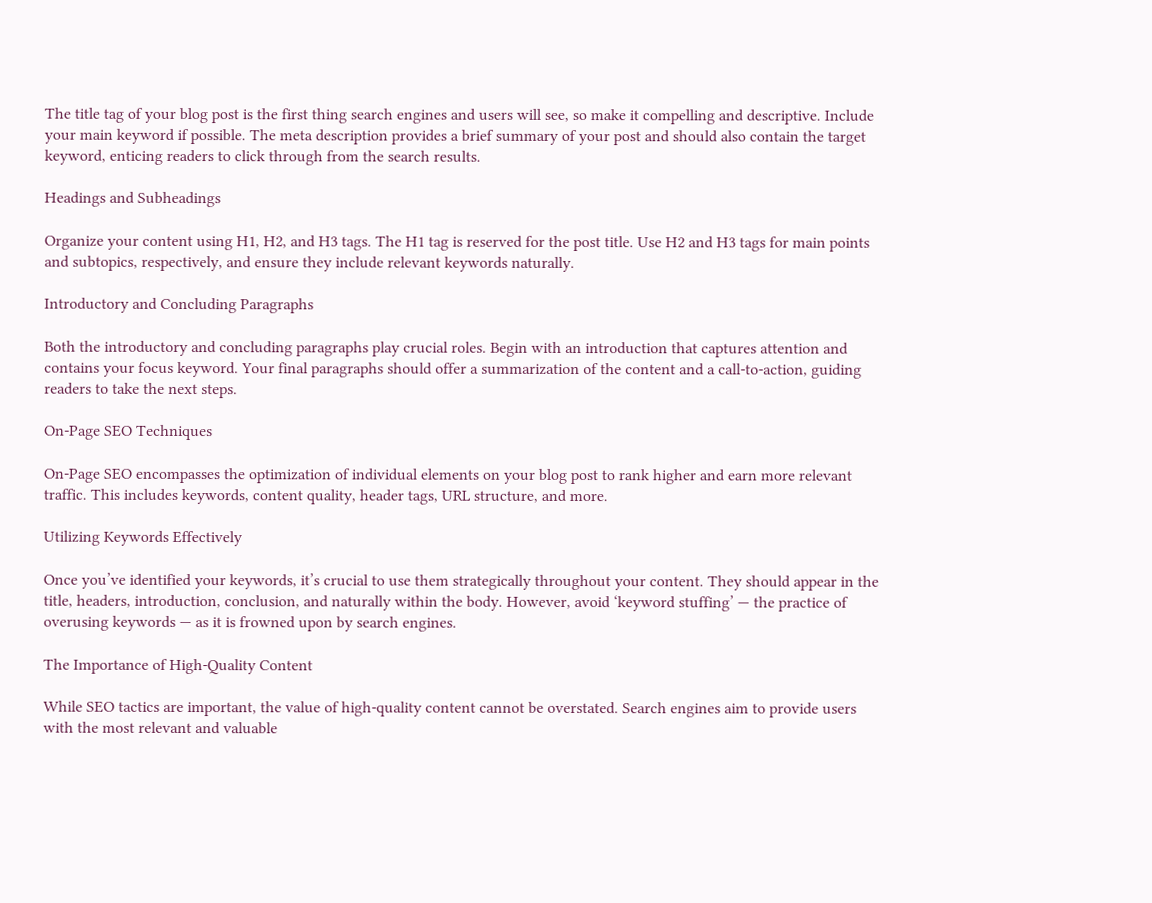The title tag of your blog post is the first thing search engines and users will see, so make it compelling and descriptive. Include your main keyword if possible. The meta description provides a brief summary of your post and should also contain the target keyword, enticing readers to click through from the search results.

Headings and Subheadings

Organize your content using H1, H2, and H3 tags. The H1 tag is reserved for the post title. Use H2 and H3 tags for main points and subtopics, respectively, and ensure they include relevant keywords naturally.

Introductory and Concluding Paragraphs

Both the introductory and concluding paragraphs play crucial roles. Begin with an introduction that captures attention and contains your focus keyword. Your final paragraphs should offer a summarization of the content and a call-to-action, guiding readers to take the next steps.

On-Page SEO Techniques

On-Page SEO encompasses the optimization of individual elements on your blog post to rank higher and earn more relevant traffic. This includes keywords, content quality, header tags, URL structure, and more.

Utilizing Keywords Effectively

Once you’ve identified your keywords, it’s crucial to use them strategically throughout your content. They should appear in the title, headers, introduction, conclusion, and naturally within the body. However, avoid ‘keyword stuffing’ — the practice of overusing keywords — as it is frowned upon by search engines.

The Importance of High-Quality Content

While SEO tactics are important, the value of high-quality content cannot be overstated. Search engines aim to provide users with the most relevant and valuable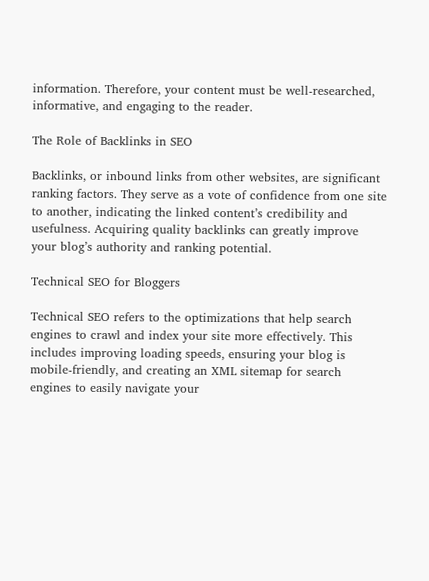information. Therefore, your content must be well-researched, informative, and engaging to the reader.

The Role of Backlinks in SEO

Backlinks, or inbound links from other websites, are significant ranking factors. They serve as a vote of confidence from one site to another, indicating the linked content’s credibility and usefulness. Acquiring quality backlinks can greatly improve your blog’s authority and ranking potential.

Technical SEO for Bloggers

Technical SEO refers to the optimizations that help search engines to crawl and index your site more effectively. This includes improving loading speeds, ensuring your blog is mobile-friendly, and creating an XML sitemap for search engines to easily navigate your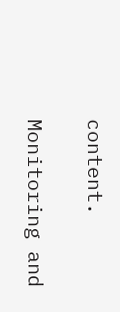content.

Monitoring and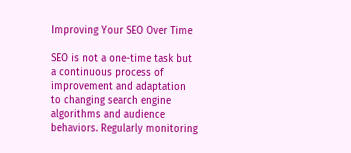Improving Your SEO Over Time

SEO is not a one-time task but a continuous process of improvement and adaptation to changing search engine algorithms and audience behaviors. Regularly monitoring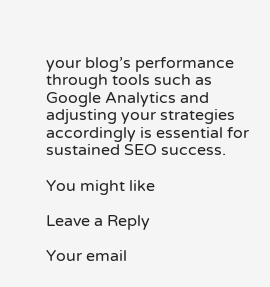your blog’s performance through tools such as Google Analytics and adjusting your strategies accordingly is essential for sustained SEO success.

You might like

Leave a Reply

Your email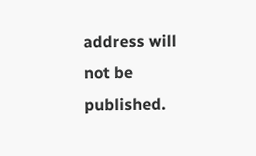address will not be published.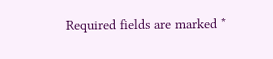Required fields are marked *